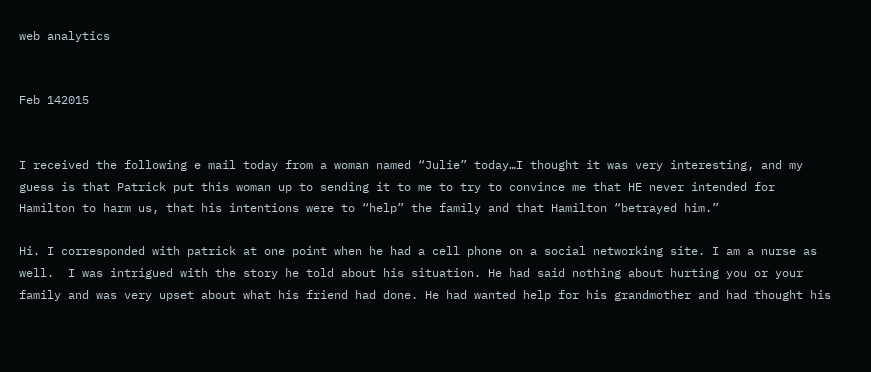web analytics


Feb 142015


I received the following e mail today from a woman named “Julie” today…I thought it was very interesting, and my guess is that Patrick put this woman up to sending it to me to try to convince me that HE never intended for Hamilton to harm us, that his intentions were to “help” the family and that Hamilton “betrayed him.”

Hi. I corresponded with patrick at one point when he had a cell phone on a social networking site. I am a nurse as well.  I was intrigued with the story he told about his situation. He had said nothing about hurting you or your family and was very upset about what his friend had done. He had wanted help for his grandmother and had thought his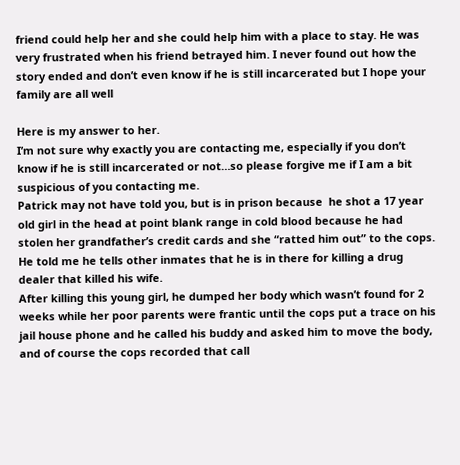friend could help her and she could help him with a place to stay. He was very frustrated when his friend betrayed him. I never found out how the story ended and don’t even know if he is still incarcerated but I hope your family are all well

Here is my answer to her.
I’m not sure why exactly you are contacting me, especially if you don’t know if he is still incarcerated or not…so please forgive me if I am a bit suspicious of you contacting me.
Patrick may not have told you, but is in prison because  he shot a 17 year old girl in the head at point blank range in cold blood because he had stolen her grandfather’s credit cards and she “ratted him out” to the cops. He told me he tells other inmates that he is in there for killing a drug dealer that killed his wife.
After killing this young girl, he dumped her body which wasn’t found for 2 weeks while her poor parents were frantic until the cops put a trace on his jail house phone and he called his buddy and asked him to move the body, and of course the cops recorded that call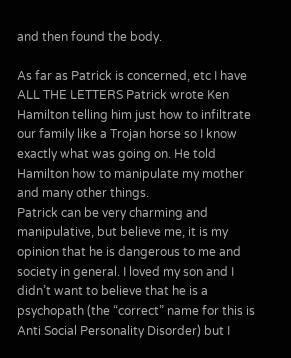and then found the body.

As far as Patrick is concerned, etc I have ALL THE LETTERS Patrick wrote Ken Hamilton telling him just how to infiltrate our family like a Trojan horse so I know exactly what was going on. He told Hamilton how to manipulate my mother and many other things.
Patrick can be very charming and manipulative, but believe me, it is my opinion that he is dangerous to me and society in general. I loved my son and I didn’t want to believe that he is a psychopath (the “correct” name for this is Anti Social Personality Disorder) but I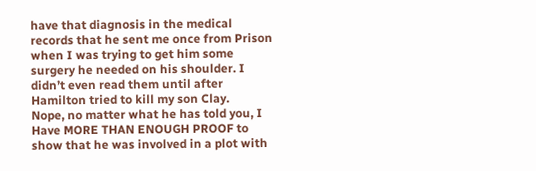have that diagnosis in the medical records that he sent me once from Prison when I was trying to get him some surgery he needed on his shoulder. I didn’t even read them until after Hamilton tried to kill my son Clay.
Nope, no matter what he has told you, I Have MORE THAN ENOUGH PROOF to show that he was involved in a plot with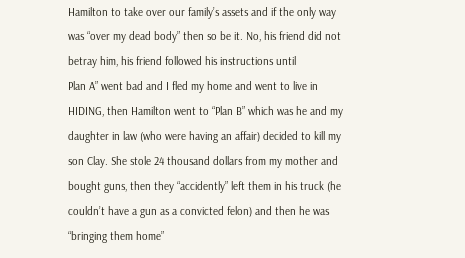Hamilton to take over our family’s assets and if the only way was “over my dead body” then so be it. No, his friend did not betray him, his friend followed his instructions until
Plan A” went bad and I fled my home and went to live in HIDING, then Hamilton went to “Plan B” which was he and my daughter in law (who were having an affair) decided to kill my son Clay. She stole 24 thousand dollars from my mother and bought guns, then they “accidently” left them in his truck (he couldn’t have a gun as a convicted felon) and then he was “bringing them home”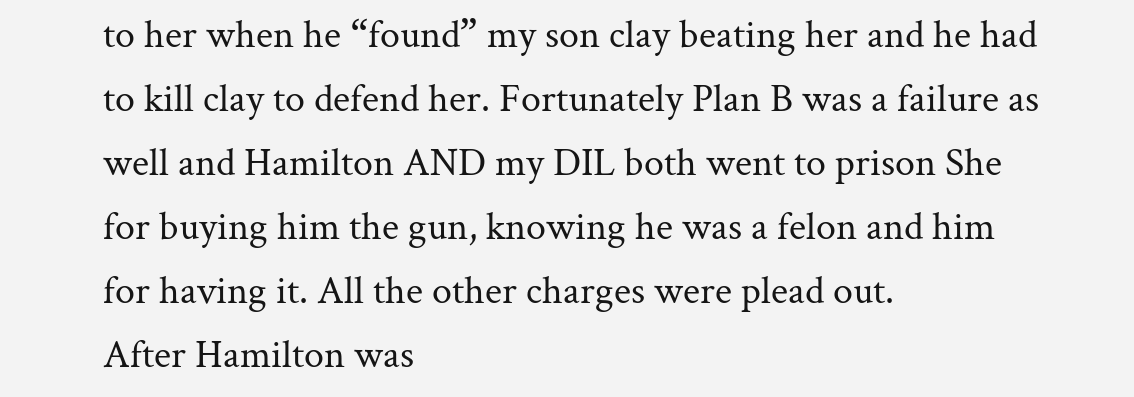to her when he “found” my son clay beating her and he had to kill clay to defend her. Fortunately Plan B was a failure as well and Hamilton AND my DIL both went to prison She for buying him the gun, knowing he was a felon and him for having it. All the other charges were plead out.
After Hamilton was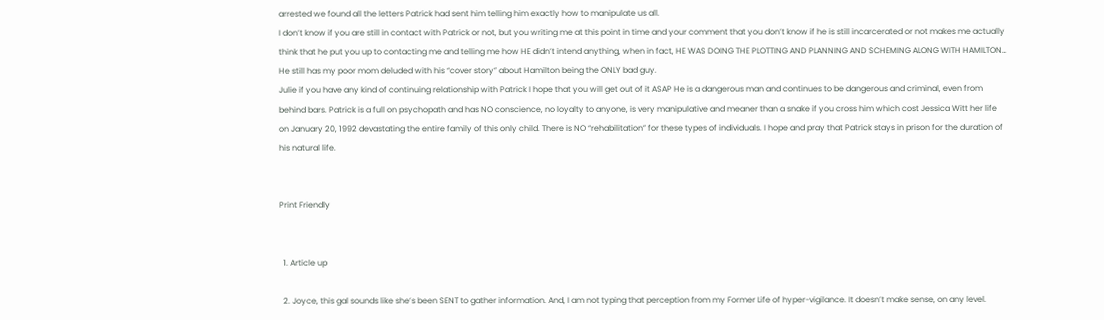arrested we found all the letters Patrick had sent him telling him exactly how to manipulate us all.
I don’t know if you are still in contact with Patrick or not, but you writing me at this point in time and your comment that you don’t know if he is still incarcerated or not makes me actually think that he put you up to contacting me and telling me how HE didn’t intend anything, when in fact, HE WAS DOING THE PLOTTING AND PLANNING AND SCHEMING ALONG WITH HAMILTON… He still has my poor mom deluded with his “cover story” about Hamilton being the ONLY bad guy.
Julie if you have any kind of continuing relationship with Patrick I hope that you will get out of it ASAP He is a dangerous man and continues to be dangerous and criminal, even from behind bars. Patrick is a full on psychopath and has NO conscience, no loyalty to anyone, is very manipulative and meaner than a snake if you cross him which cost Jessica Witt her life on January 20, 1992 devastating the entire family of this only child. There is NO “rehabilitation” for these types of individuals. I hope and pray that Patrick stays in prison for the duration of his natural life.


Print Friendly


  1. Article up

  2. Joyce, this gal sounds like she’s been SENT to gather information. And, I am not typing that perception from my Former Life of hyper-vigilance. It doesn’t make sense, on any level.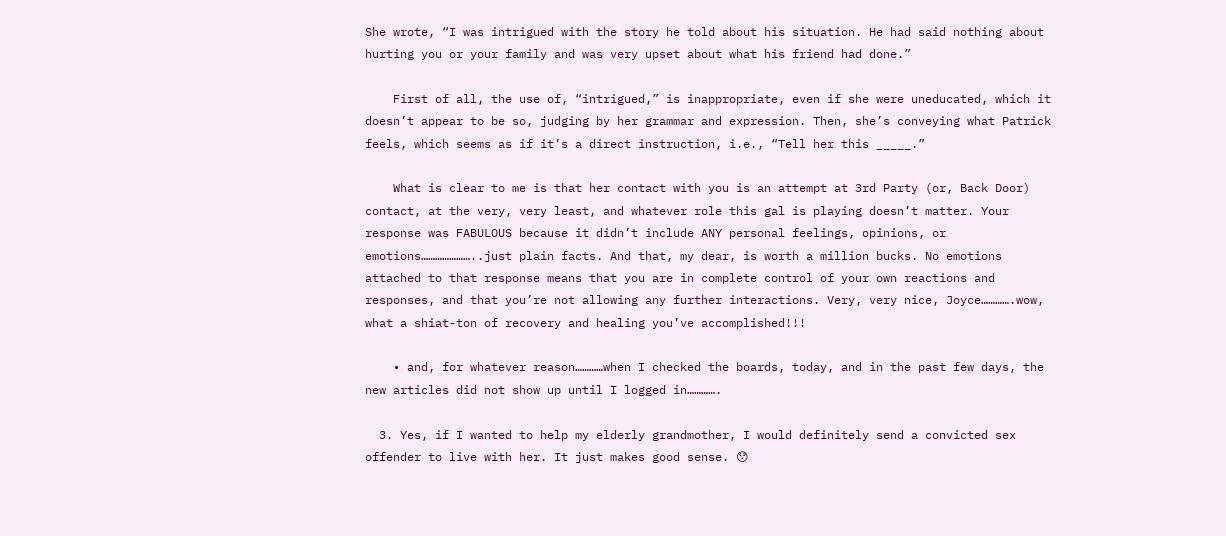She wrote, “I was intrigued with the story he told about his situation. He had said nothing about hurting you or your family and was very upset about what his friend had done.”

    First of all, the use of, “intrigued,” is inappropriate, even if she were uneducated, which it doesn’t appear to be so, judging by her grammar and expression. Then, she’s conveying what Patrick feels, which seems as if it’s a direct instruction, i.e., “Tell her this _____.”

    What is clear to me is that her contact with you is an attempt at 3rd Party (or, Back Door) contact, at the very, very least, and whatever role this gal is playing doesn’t matter. Your response was FABULOUS because it didn’t include ANY personal feelings, opinions, or emotions…………………..just plain facts. And that, my dear, is worth a million bucks. No emotions attached to that response means that you are in complete control of your own reactions and responses, and that you’re not allowing any further interactions. Very, very nice, Joyce………….wow, what a shiat-ton of recovery and healing you’ve accomplished!!!

    • and, for whatever reason…………when I checked the boards, today, and in the past few days, the new articles did not show up until I logged in………….

  3. Yes, if I wanted to help my elderly grandmother, I would definitely send a convicted sex offender to live with her. It just makes good sense. 😯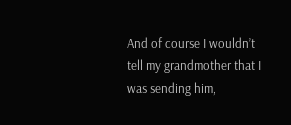And of course I wouldn’t tell my grandmother that I was sending him,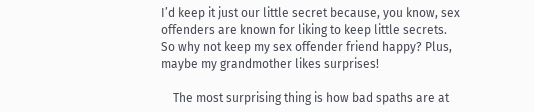I’d keep it just our little secret because, you know, sex offenders are known for liking to keep little secrets. So why not keep my sex offender friend happy? Plus, maybe my grandmother likes surprises!

    The most surprising thing is how bad spaths are at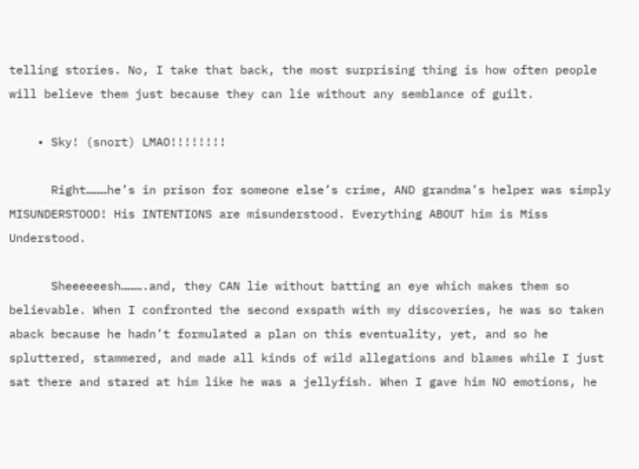telling stories. No, I take that back, the most surprising thing is how often people will believe them just because they can lie without any semblance of guilt.

    • Sky! (snort) LMAO!!!!!!!!

      Right………he’s in prison for someone else’s crime, AND grandma’s helper was simply MISUNDERSTOOD! His INTENTIONS are misunderstood. Everything ABOUT him is Miss Understood.

      Sheeeeeesh……….and, they CAN lie without batting an eye which makes them so believable. When I confronted the second exspath with my discoveries, he was so taken aback because he hadn’t formulated a plan on this eventuality, yet, and so he spluttered, stammered, and made all kinds of wild allegations and blames while I just sat there and stared at him like he was a jellyfish. When I gave him NO emotions, he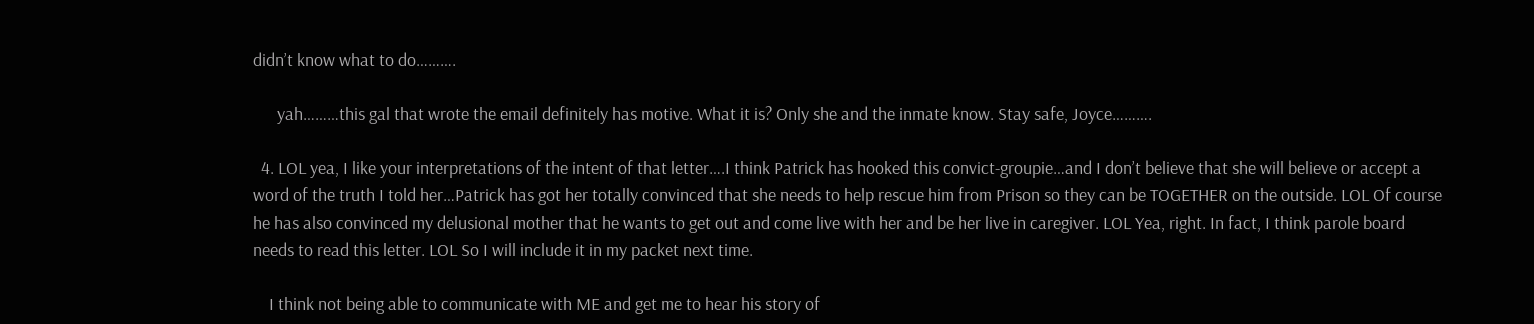didn’t know what to do……….

      yah………this gal that wrote the email definitely has motive. What it is? Only she and the inmate know. Stay safe, Joyce……….

  4. LOL yea, I like your interpretations of the intent of that letter….I think Patrick has hooked this convict-groupie…and I don’t believe that she will believe or accept a word of the truth I told her…Patrick has got her totally convinced that she needs to help rescue him from Prison so they can be TOGETHER on the outside. LOL Of course he has also convinced my delusional mother that he wants to get out and come live with her and be her live in caregiver. LOL Yea, right. In fact, I think parole board needs to read this letter. LOL So I will include it in my packet next time.

    I think not being able to communicate with ME and get me to hear his story of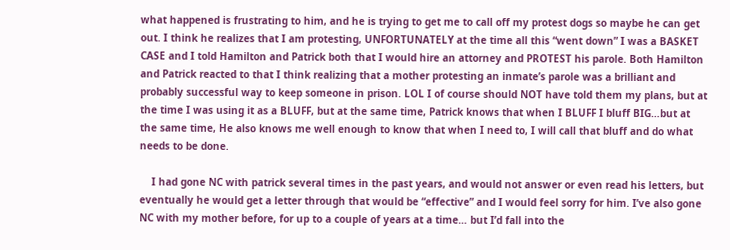what happened is frustrating to him, and he is trying to get me to call off my protest dogs so maybe he can get out. I think he realizes that I am protesting, UNFORTUNATELY at the time all this “went down” I was a BASKET CASE and I told Hamilton and Patrick both that I would hire an attorney and PROTEST his parole. Both Hamilton and Patrick reacted to that I think realizing that a mother protesting an inmate’s parole was a brilliant and probably successful way to keep someone in prison. LOL I of course should NOT have told them my plans, but at the time I was using it as a BLUFF, but at the same time, Patrick knows that when I BLUFF I bluff BIG…but at the same time, He also knows me well enough to know that when I need to, I will call that bluff and do what needs to be done.

    I had gone NC with patrick several times in the past years, and would not answer or even read his letters, but eventually he would get a letter through that would be “effective” and I would feel sorry for him. I’ve also gone NC with my mother before, for up to a couple of years at a time… but I’d fall into the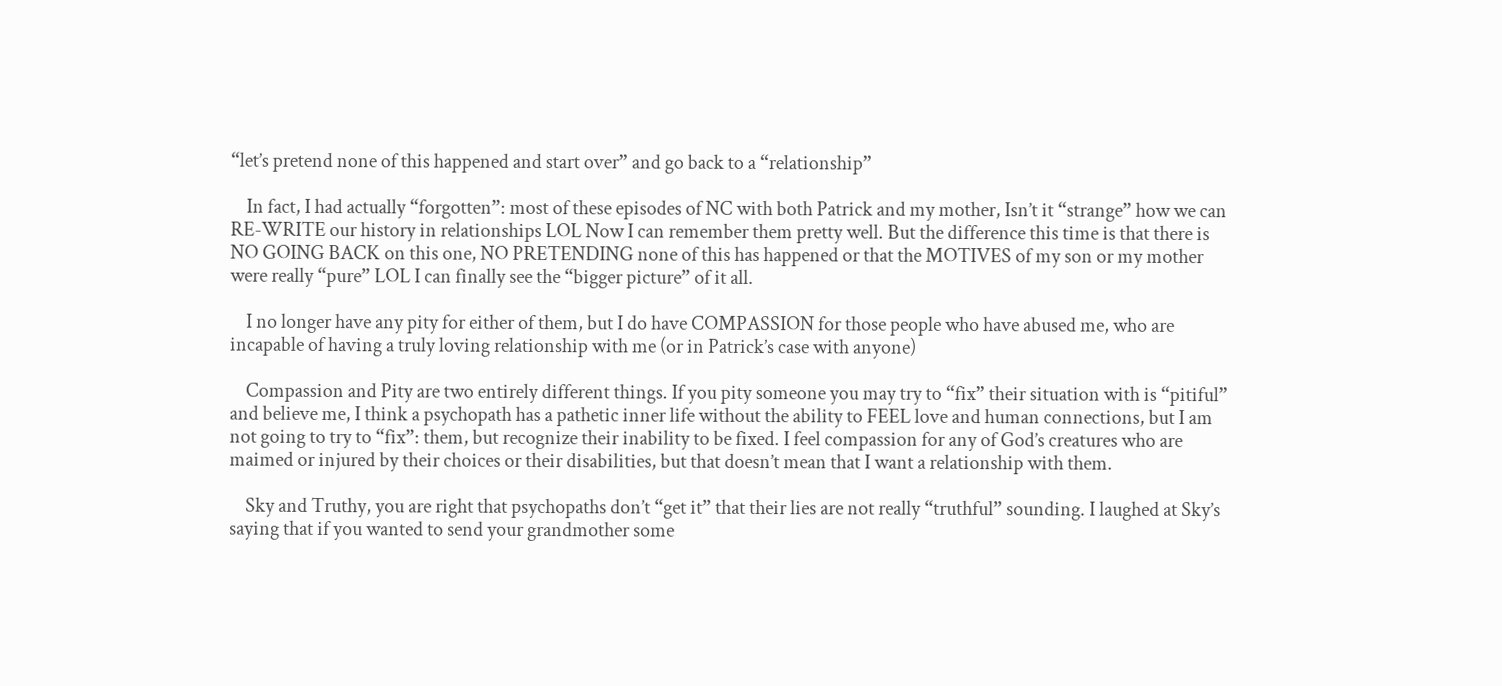“let’s pretend none of this happened and start over” and go back to a “relationship”

    In fact, I had actually “forgotten”: most of these episodes of NC with both Patrick and my mother, Isn’t it “strange” how we can RE-WRITE our history in relationships LOL Now I can remember them pretty well. But the difference this time is that there is NO GOING BACK on this one, NO PRETENDING none of this has happened or that the MOTIVES of my son or my mother were really “pure” LOL I can finally see the “bigger picture” of it all.

    I no longer have any pity for either of them, but I do have COMPASSION for those people who have abused me, who are incapable of having a truly loving relationship with me (or in Patrick’s case with anyone)

    Compassion and Pity are two entirely different things. If you pity someone you may try to “fix” their situation with is “pitiful” and believe me, I think a psychopath has a pathetic inner life without the ability to FEEL love and human connections, but I am not going to try to “fix”: them, but recognize their inability to be fixed. I feel compassion for any of God’s creatures who are maimed or injured by their choices or their disabilities, but that doesn’t mean that I want a relationship with them.

    Sky and Truthy, you are right that psychopaths don’t “get it” that their lies are not really “truthful” sounding. I laughed at Sky’s saying that if you wanted to send your grandmother some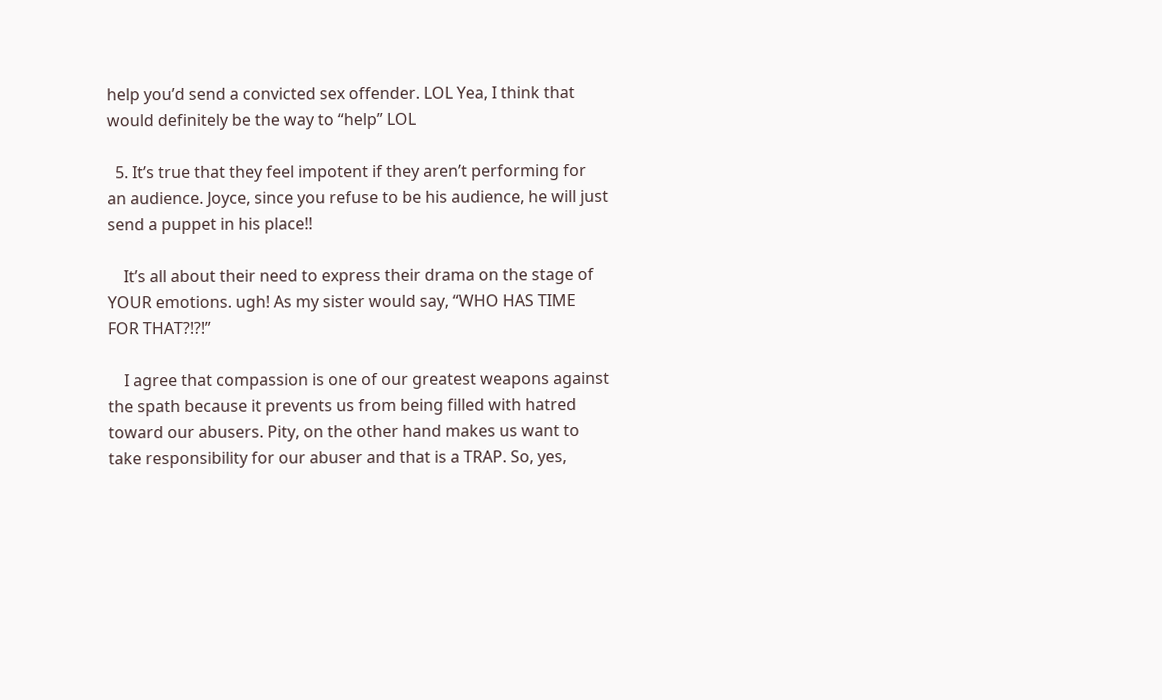help you’d send a convicted sex offender. LOL Yea, I think that would definitely be the way to “help” LOL

  5. It’s true that they feel impotent if they aren’t performing for an audience. Joyce, since you refuse to be his audience, he will just send a puppet in his place!!

    It’s all about their need to express their drama on the stage of YOUR emotions. ugh! As my sister would say, “WHO HAS TIME FOR THAT?!?!”

    I agree that compassion is one of our greatest weapons against the spath because it prevents us from being filled with hatred toward our abusers. Pity, on the other hand makes us want to take responsibility for our abuser and that is a TRAP. So, yes,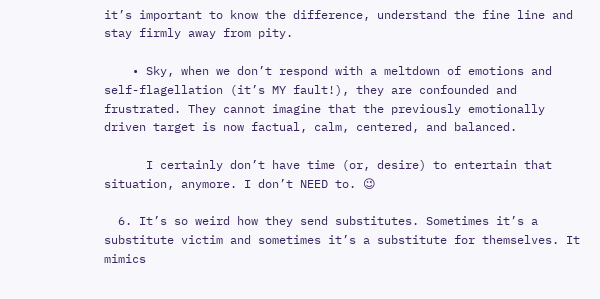it’s important to know the difference, understand the fine line and stay firmly away from pity.

    • Sky, when we don’t respond with a meltdown of emotions and self-flagellation (it’s MY fault!), they are confounded and frustrated. They cannot imagine that the previously emotionally driven target is now factual, calm, centered, and balanced.

      I certainly don’t have time (or, desire) to entertain that situation, anymore. I don’t NEED to. 😉

  6. It’s so weird how they send substitutes. Sometimes it’s a substitute victim and sometimes it’s a substitute for themselves. It mimics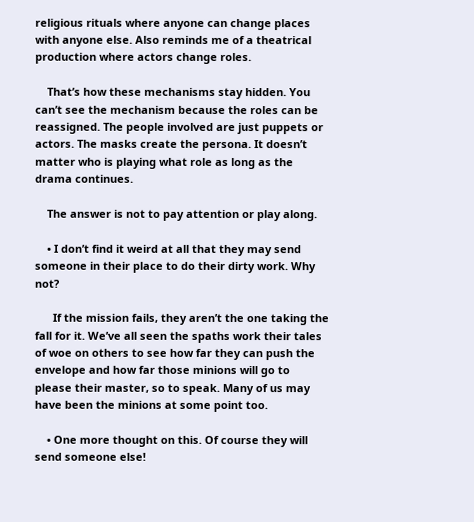religious rituals where anyone can change places with anyone else. Also reminds me of a theatrical production where actors change roles.

    That’s how these mechanisms stay hidden. You can’t see the mechanism because the roles can be reassigned. The people involved are just puppets or actors. The masks create the persona. It doesn’t matter who is playing what role as long as the drama continues.

    The answer is not to pay attention or play along.

    • I don’t find it weird at all that they may send someone in their place to do their dirty work. Why not?

      If the mission fails, they aren’t the one taking the fall for it. We’ve all seen the spaths work their tales of woe on others to see how far they can push the envelope and how far those minions will go to please their master, so to speak. Many of us may have been the minions at some point too.

    • One more thought on this. Of course they will send someone else!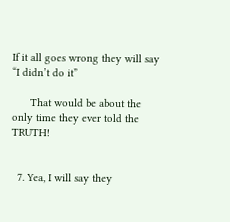If it all goes wrong they will say “I didn’t do it”

      That would be about the only time they ever told the TRUTH!


  7. Yea, I will say they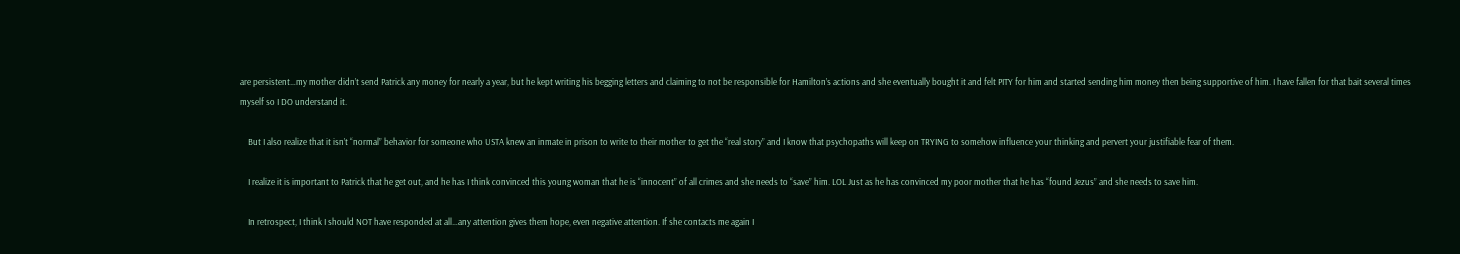are persistent…my mother didn’t send Patrick any money for nearly a year, but he kept writing his begging letters and claiming to not be responsible for Hamilton’s actions and she eventually bought it and felt PITY for him and started sending him money then being supportive of him. I have fallen for that bait several times myself so I DO understand it.

    But I also realize that it isn’t “normal” behavior for someone who USTA knew an inmate in prison to write to their mother to get the “real story” and I know that psychopaths will keep on TRYING to somehow influence your thinking and pervert your justifiable fear of them.

    I realize it is important to Patrick that he get out, and he has I think convinced this young woman that he is “innocent” of all crimes and she needs to “save” him. LOL Just as he has convinced my poor mother that he has “found Jezus” and she needs to save him.

    In retrospect, I think I should NOT have responded at all…any attention gives them hope, even negative attention. If she contacts me again I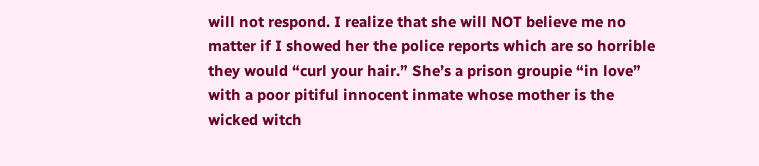will not respond. I realize that she will NOT believe me no matter if I showed her the police reports which are so horrible they would “curl your hair.” She’s a prison groupie “in love” with a poor pitiful innocent inmate whose mother is the wicked witch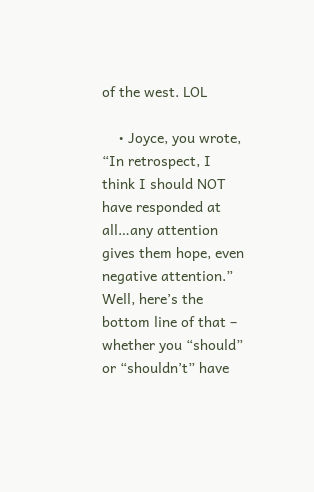of the west. LOL

    • Joyce, you wrote, “In retrospect, I think I should NOT have responded at all…any attention gives them hope, even negative attention.” Well, here’s the bottom line of that – whether you “should” or “shouldn’t” have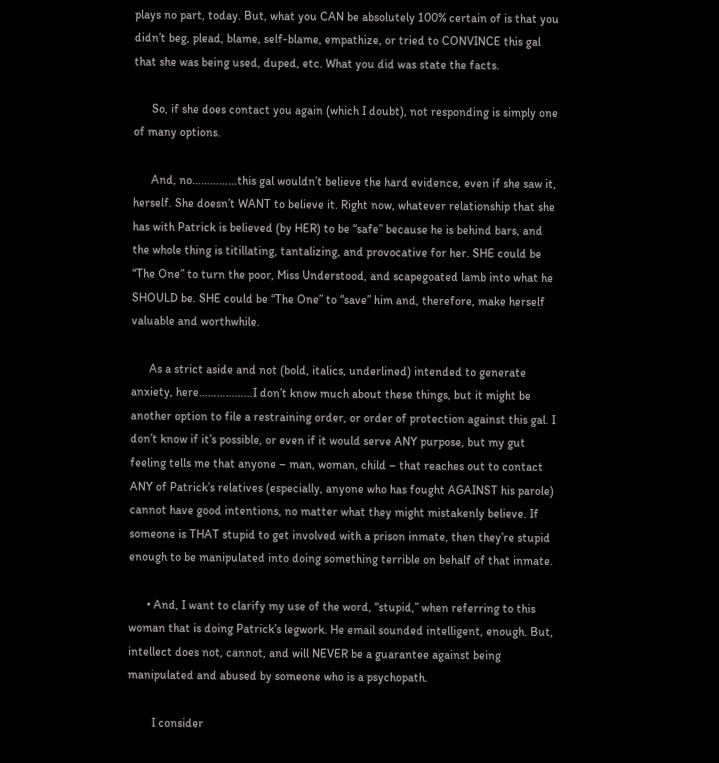plays no part, today. But, what you CAN be absolutely 100% certain of is that you didn’t beg, plead, blame, self-blame, empathize, or tried to CONVINCE this gal that she was being used, duped, etc. What you did was state the facts.

      So, if she does contact you again (which I doubt), not responding is simply one of many options.

      And, no……………this gal wouldn’t believe the hard evidence, even if she saw it, herself. She doesn’t WANT to believe it. Right now, whatever relationship that she has with Patrick is believed (by HER) to be “safe” because he is behind bars, and the whole thing is titillating, tantalizing, and provocative for her. SHE could be “The One” to turn the poor, Miss Understood, and scapegoated lamb into what he SHOULD be. SHE could be “The One” to “save” him and, therefore, make herself valuable and worthwhile.

      As a strict aside and not (bold, italics, underlined) intended to generate anxiety, here………………I don’t know much about these things, but it might be another option to file a restraining order, or order of protection against this gal. I don’t know if it’s possible, or even if it would serve ANY purpose, but my gut feeling tells me that anyone – man, woman, child – that reaches out to contact ANY of Patrick’s relatives (especially, anyone who has fought AGAINST his parole) cannot have good intentions, no matter what they might mistakenly believe. If someone is THAT stupid to get involved with a prison inmate, then they’re stupid enough to be manipulated into doing something terrible on behalf of that inmate.

      • And, I want to clarify my use of the word, “stupid,” when referring to this woman that is doing Patrick’s legwork. He email sounded intelligent, enough. But, intellect does not, cannot, and will NEVER be a guarantee against being manipulated and abused by someone who is a psychopath.

        I consider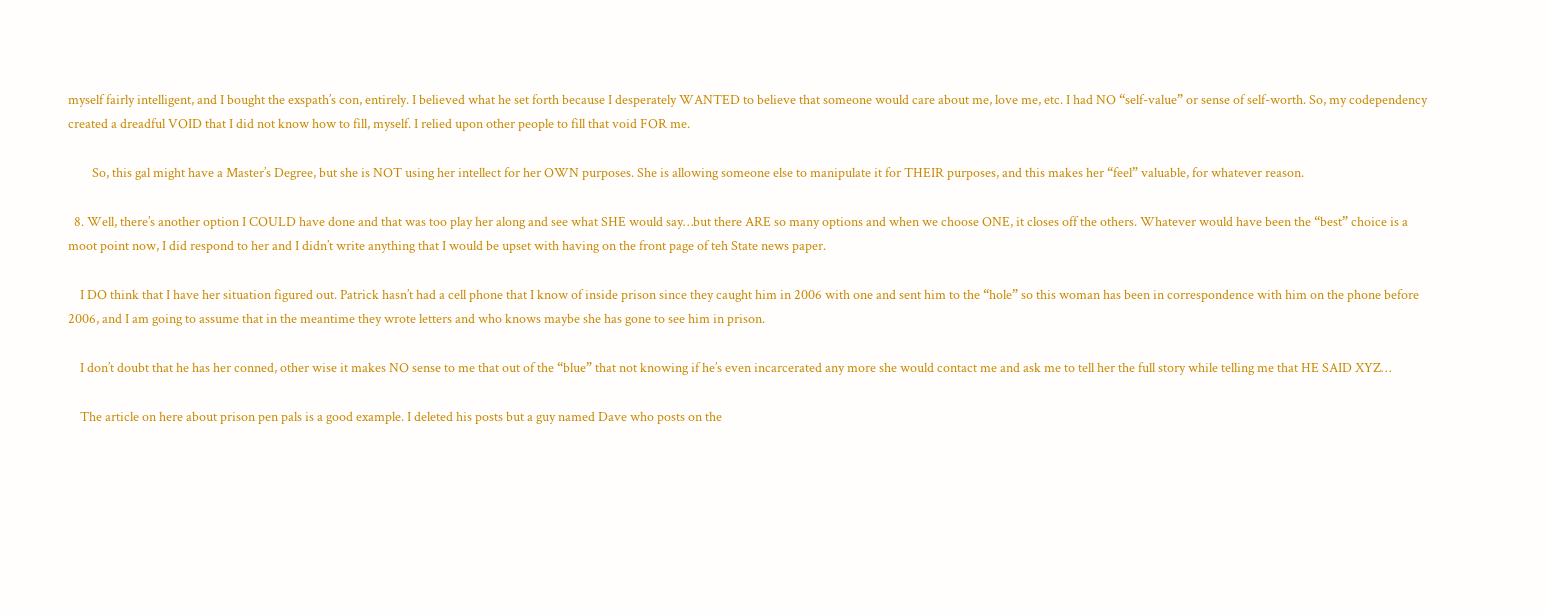myself fairly intelligent, and I bought the exspath’s con, entirely. I believed what he set forth because I desperately WANTED to believe that someone would care about me, love me, etc. I had NO “self-value” or sense of self-worth. So, my codependency created a dreadful VOID that I did not know how to fill, myself. I relied upon other people to fill that void FOR me.

        So, this gal might have a Master’s Degree, but she is NOT using her intellect for her OWN purposes. She is allowing someone else to manipulate it for THEIR purposes, and this makes her “feel” valuable, for whatever reason.

  8. Well, there’s another option I COULD have done and that was too play her along and see what SHE would say…but there ARE so many options and when we choose ONE, it closes off the others. Whatever would have been the “best” choice is a moot point now, I did respond to her and I didn’t write anything that I would be upset with having on the front page of teh State news paper.

    I DO think that I have her situation figured out. Patrick hasn’t had a cell phone that I know of inside prison since they caught him in 2006 with one and sent him to the “hole” so this woman has been in correspondence with him on the phone before 2006, and I am going to assume that in the meantime they wrote letters and who knows maybe she has gone to see him in prison.

    I don’t doubt that he has her conned, other wise it makes NO sense to me that out of the “blue” that not knowing if he’s even incarcerated any more she would contact me and ask me to tell her the full story while telling me that HE SAID XYZ…

    The article on here about prison pen pals is a good example. I deleted his posts but a guy named Dave who posts on the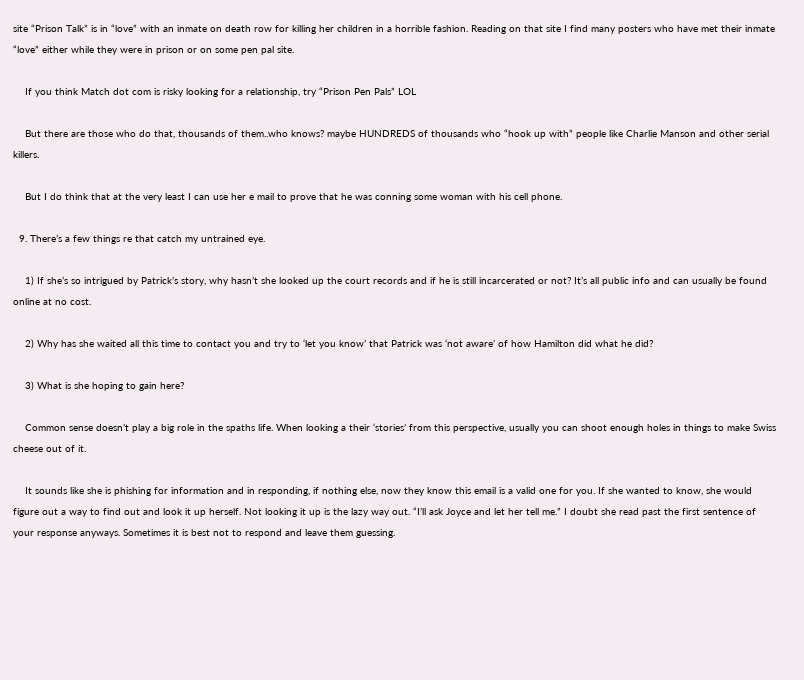site “Prison Talk” is in “love” with an inmate on death row for killing her children in a horrible fashion. Reading on that site I find many posters who have met their inmate “love” either while they were in prison or on some pen pal site.

    If you think Match dot com is risky looking for a relationship, try “Prison Pen Pals” LOL

    But there are those who do that, thousands of them..who knows? maybe HUNDREDS of thousands who “hook up with” people like Charlie Manson and other serial killers.

    But I do think that at the very least I can use her e mail to prove that he was conning some woman with his cell phone.

  9. There’s a few things re that catch my untrained eye.

    1) If she’s so intrigued by Patrick’s story, why hasn’t she looked up the court records and if he is still incarcerated or not? It’s all public info and can usually be found online at no cost.

    2) Why has she waited all this time to contact you and try to ‘let you know’ that Patrick was ‘not aware’ of how Hamilton did what he did?

    3) What is she hoping to gain here?

    Common sense doesn’t play a big role in the spaths life. When looking a their ‘stories’ from this perspective, usually you can shoot enough holes in things to make Swiss cheese out of it.

    It sounds like she is phishing for information and in responding, if nothing else, now they know this email is a valid one for you. If she wanted to know, she would figure out a way to find out and look it up herself. Not looking it up is the lazy way out. “I’ll ask Joyce and let her tell me.” I doubt she read past the first sentence of your response anyways. Sometimes it is best not to respond and leave them guessing.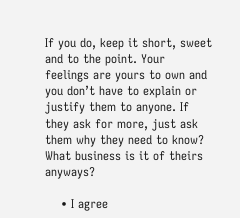If you do, keep it short, sweet and to the point. Your feelings are yours to own and you don’t have to explain or justify them to anyone. If they ask for more, just ask them why they need to know? What business is it of theirs anyways?

    • I agree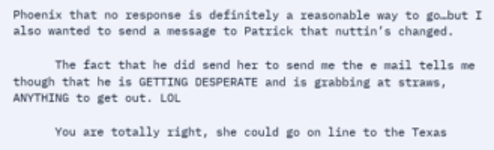Phoenix that no response is definitely a reasonable way to go…but I also wanted to send a message to Patrick that nuttin’s changed.

      The fact that he did send her to send me the e mail tells me though that he is GETTING DESPERATE and is grabbing at straws, ANYTHING to get out. LOL

      You are totally right, she could go on line to the Texas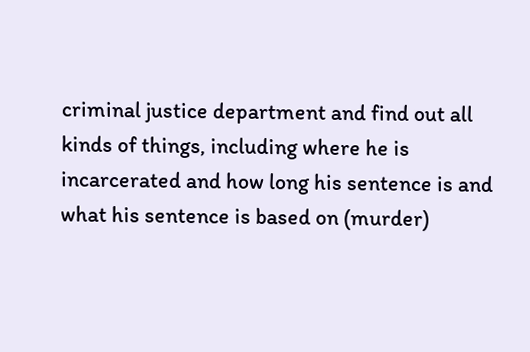criminal justice department and find out all kinds of things, including where he is incarcerated and how long his sentence is and what his sentence is based on (murder)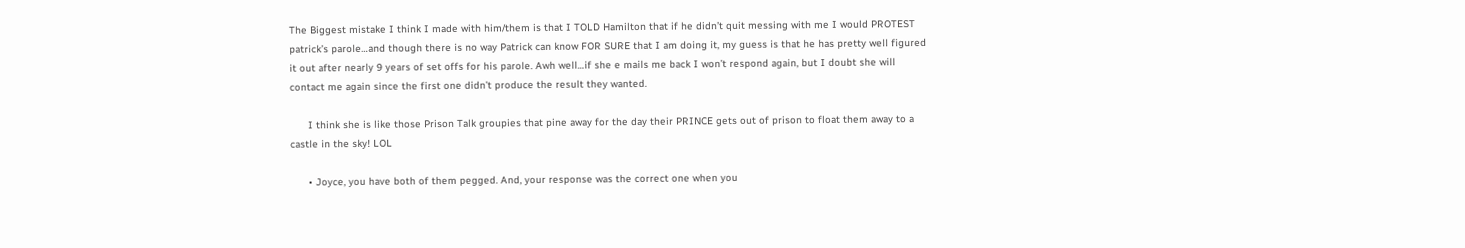The Biggest mistake I think I made with him/them is that I TOLD Hamilton that if he didn’t quit messing with me I would PROTEST patrick’s parole…and though there is no way Patrick can know FOR SURE that I am doing it, my guess is that he has pretty well figured it out after nearly 9 years of set offs for his parole. Awh well…if she e mails me back I won’t respond again, but I doubt she will contact me again since the first one didn’t produce the result they wanted.

      I think she is like those Prison Talk groupies that pine away for the day their PRINCE gets out of prison to float them away to a castle in the sky! LOL

      • Joyce, you have both of them pegged. And, your response was the correct one when you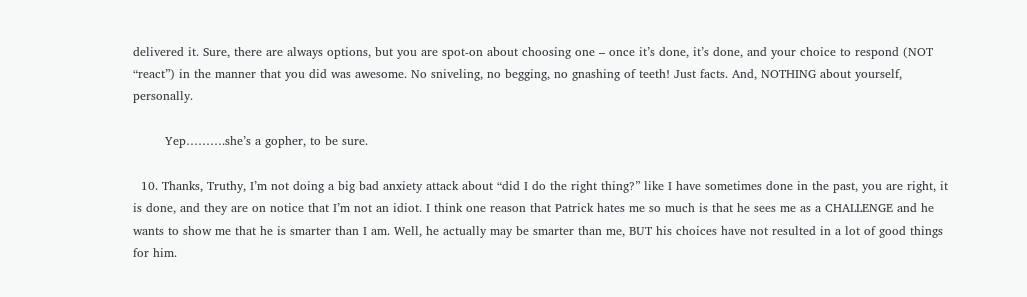delivered it. Sure, there are always options, but you are spot-on about choosing one – once it’s done, it’s done, and your choice to respond (NOT “react”) in the manner that you did was awesome. No sniveling, no begging, no gnashing of teeth! Just facts. And, NOTHING about yourself, personally.

        Yep……….she’s a gopher, to be sure.

  10. Thanks, Truthy, I’m not doing a big bad anxiety attack about “did I do the right thing?” like I have sometimes done in the past, you are right, it is done, and they are on notice that I’m not an idiot. I think one reason that Patrick hates me so much is that he sees me as a CHALLENGE and he wants to show me that he is smarter than I am. Well, he actually may be smarter than me, BUT his choices have not resulted in a lot of good things for him.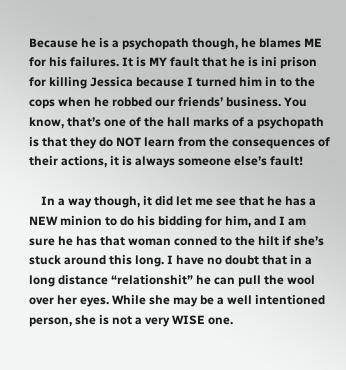Because he is a psychopath though, he blames ME for his failures. It is MY fault that he is ini prison for killing Jessica because I turned him in to the cops when he robbed our friends’ business. You know, that’s one of the hall marks of a psychopath is that they do NOT learn from the consequences of their actions, it is always someone else’s fault!

    In a way though, it did let me see that he has a NEW minion to do his bidding for him, and I am sure he has that woman conned to the hilt if she’s stuck around this long. I have no doubt that in a long distance “relationshit” he can pull the wool over her eyes. While she may be a well intentioned person, she is not a very WISE one.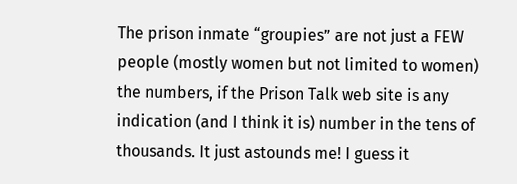The prison inmate “groupies” are not just a FEW people (mostly women but not limited to women) the numbers, if the Prison Talk web site is any indication (and I think it is) number in the tens of thousands. It just astounds me! I guess it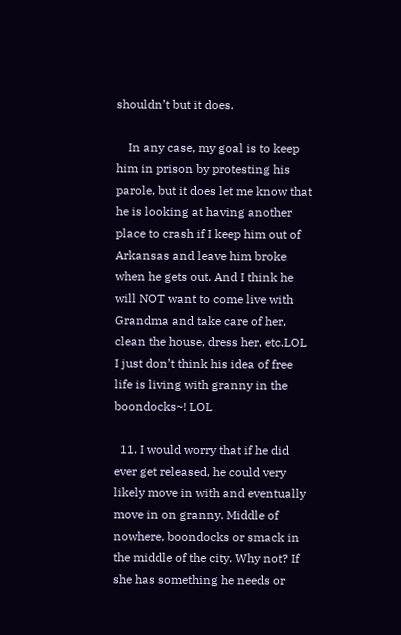shouldn’t but it does.

    In any case, my goal is to keep him in prison by protesting his parole, but it does let me know that he is looking at having another place to crash if I keep him out of Arkansas and leave him broke when he gets out. And I think he will NOT want to come live with Grandma and take care of her, clean the house, dress her, etc.LOL I just don’t think his idea of free life is living with granny in the boondocks~! LOL

  11. I would worry that if he did ever get released, he could very likely move in with and eventually move in on granny. Middle of nowhere, boondocks or smack in the middle of the city. Why not? If she has something he needs or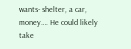wants- shelter, a car, money…. He could likely take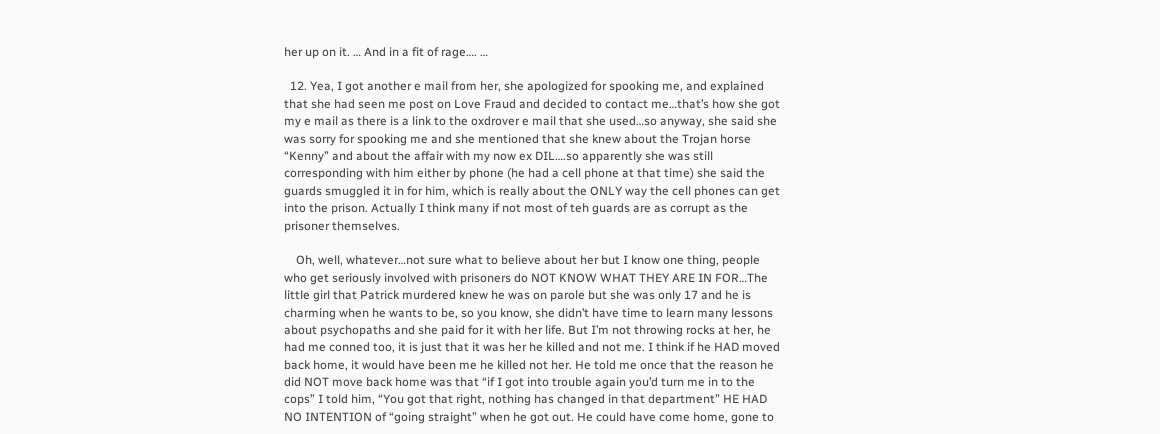her up on it. … And in a fit of rage…. …

  12. Yea, I got another e mail from her, she apologized for spooking me, and explained that she had seen me post on Love Fraud and decided to contact me…that’s how she got my e mail as there is a link to the oxdrover e mail that she used…so anyway, she said she was sorry for spooking me and she mentioned that she knew about the Trojan horse “Kenny” and about the affair with my now ex DIL….so apparently she was still corresponding with him either by phone (he had a cell phone at that time) she said the guards smuggled it in for him, which is really about the ONLY way the cell phones can get into the prison. Actually I think many if not most of teh guards are as corrupt as the prisoner themselves.

    Oh, well, whatever…not sure what to believe about her but I know one thing, people who get seriously involved with prisoners do NOT KNOW WHAT THEY ARE IN FOR…The little girl that Patrick murdered knew he was on parole but she was only 17 and he is charming when he wants to be, so you know, she didn’t have time to learn many lessons about psychopaths and she paid for it with her life. But I’m not throwing rocks at her, he had me conned too, it is just that it was her he killed and not me. I think if he HAD moved back home, it would have been me he killed not her. He told me once that the reason he did NOT move back home was that “if I got into trouble again you’d turn me in to the cops” I told him, “You got that right, nothing has changed in that department” HE HAD NO INTENTION of “going straight” when he got out. He could have come home, gone to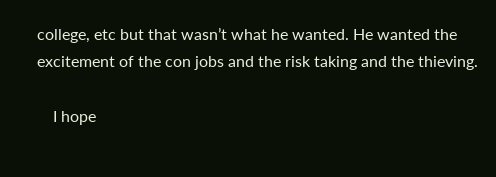college, etc but that wasn’t what he wanted. He wanted the excitement of the con jobs and the risk taking and the thieving.

    I hope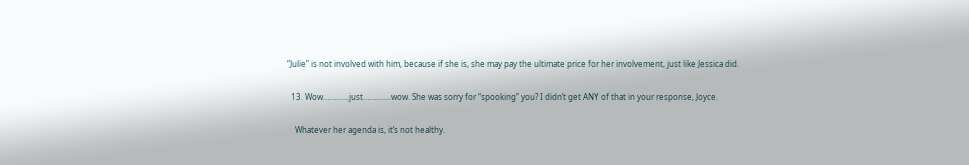“Julie” is not involved with him, because if she is, she may pay the ultimate price for her involvement, just like Jessica did.

  13. Wow………….just…………..wow. She was sorry for “spooking” you? I didn’t get ANY of that in your response, Joyce.

    Whatever her agenda is, it’s not healthy.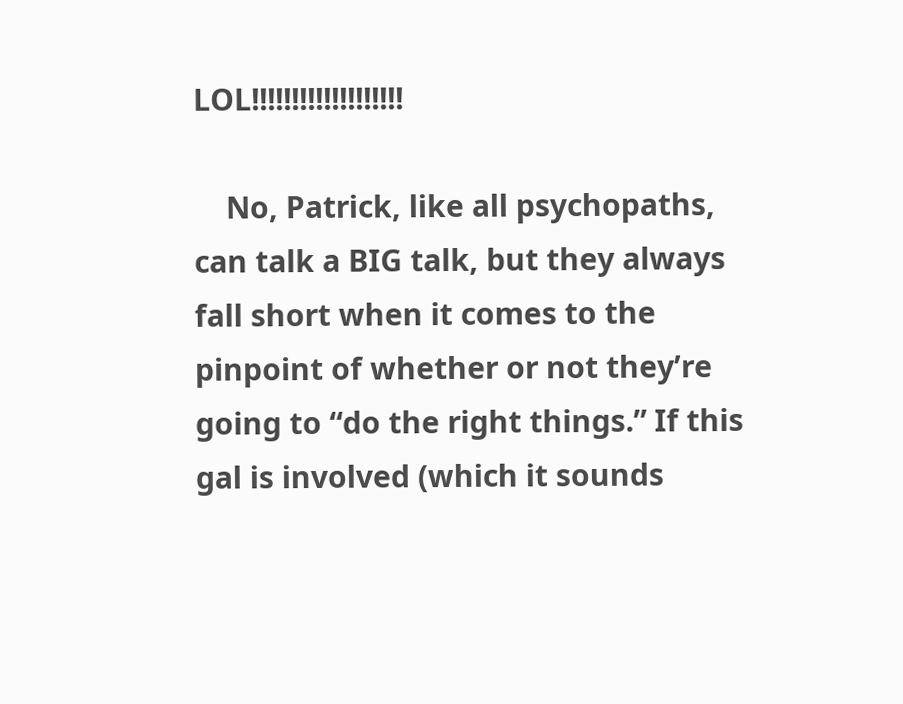LOL!!!!!!!!!!!!!!!!!!!

    No, Patrick, like all psychopaths, can talk a BIG talk, but they always fall short when it comes to the pinpoint of whether or not they’re going to “do the right things.” If this gal is involved (which it sounds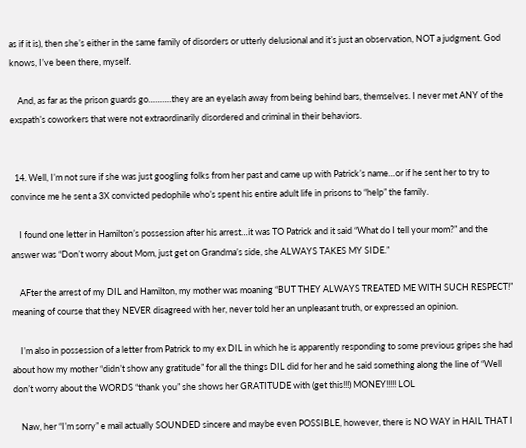as if it is), then she’s either in the same family of disorders or utterly delusional and it’s just an observation, NOT a judgment. God knows, I’ve been there, myself.

    And, as far as the prison guards go……….they are an eyelash away from being behind bars, themselves. I never met ANY of the exspath’s coworkers that were not extraordinarily disordered and criminal in their behaviors.


  14. Well, I’m not sure if she was just googling folks from her past and came up with Patrick’s name…or if he sent her to try to convince me he sent a 3X convicted pedophile who’s spent his entire adult life in prisons to “help” the family.

    I found one letter in Hamilton’s possession after his arrest…it was TO Patrick and it said “What do I tell your mom?” and the answer was “Don’t worry about Mom, just get on Grandma’s side, she ALWAYS TAKES MY SIDE.”

    AFter the arrest of my DIL and Hamilton, my mother was moaning “BUT THEY ALWAYS TREATED ME WITH SUCH RESPECT!” meaning of course that they NEVER disagreed with her, never told her an unpleasant truth, or expressed an opinion.

    I’m also in possession of a letter from Patrick to my ex DIL in which he is apparently responding to some previous gripes she had about how my mother “didn’t show any gratitude” for all the things DIL did for her and he said something along the line of “Well don’t worry about the WORDS “thank you” she shows her GRATITUDE with (get this!!!) MONEY!!!!! LOL

    Naw, her “I’m sorry” e mail actually SOUNDED sincere and maybe even POSSIBLE, however, there is NO WAY in HAIL THAT I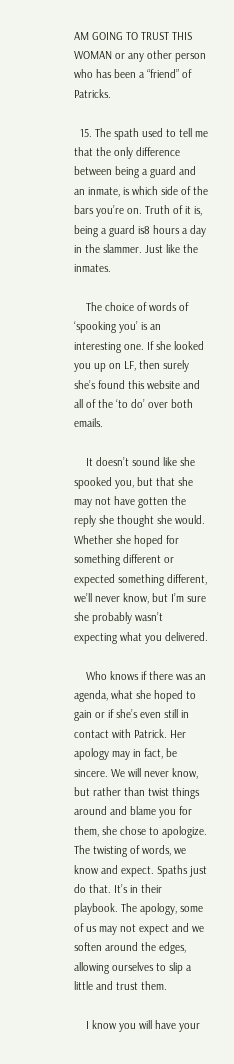AM GOING TO TRUST THIS WOMAN or any other person who has been a “friend” of Patricks.

  15. The spath used to tell me that the only difference between being a guard and an inmate, is which side of the bars you’re on. Truth of it is, being a guard is8 hours a day in the slammer. Just like the inmates.

    The choice of words of ‘spooking you’ is an interesting one. If she looked you up on LF, then surely she’s found this website and all of the ‘to do’ over both emails.

    It doesn’t sound like she spooked you, but that she may not have gotten the reply she thought she would. Whether she hoped for something different or expected something different, we’ll never know, but I’m sure she probably wasn’t expecting what you delivered.

    Who knows if there was an agenda, what she hoped to gain or if she’s even still in contact with Patrick. Her apology may in fact, be sincere. We will never know, but rather than twist things around and blame you for them, she chose to apologize. The twisting of words, we know and expect. Spaths just do that. It’s in their playbook. The apology, some of us may not expect and we soften around the edges, allowing ourselves to slip a little and trust them.

    I know you will have your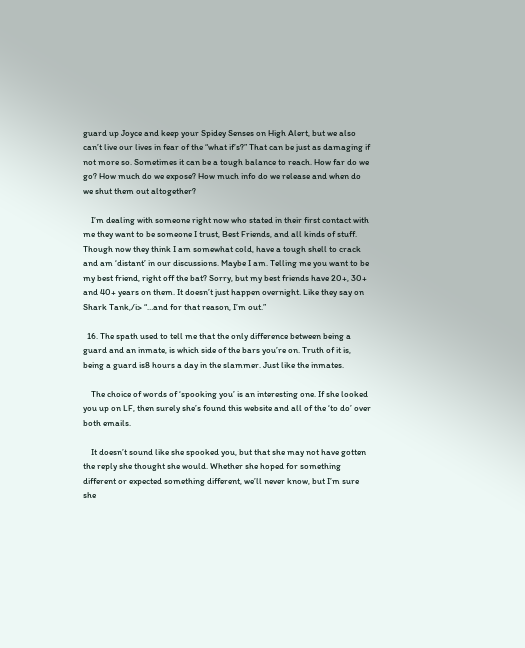guard up Joyce and keep your Spidey Senses on High Alert, but we also can’t live our lives in fear of the “what if’s?” That can be just as damaging if not more so. Sometimes it can be a tough balance to reach. How far do we go? How much do we expose? How much info do we release and when do we shut them out altogether?

    I’m dealing with someone right now who stated in their first contact with me they want to be someone I trust, Best Friends, and all kinds of stuff. Though now they think I am somewhat cold, have a tough shell to crack and am ‘distant’ in our discussions. Maybe I am. Telling me you want to be my best friend, right off the bat? Sorry, but my best friends have 20+, 30+ and 40+ years on them. It doesn’t just happen overnight. Like they say on Shark Tank,/i> “…and for that reason, I’m out.”

  16. The spath used to tell me that the only difference between being a guard and an inmate, is which side of the bars you’re on. Truth of it is, being a guard is8 hours a day in the slammer. Just like the inmates.

    The choice of words of ‘spooking you’ is an interesting one. If she looked you up on LF, then surely she’s found this website and all of the ‘to do’ over both emails.

    It doesn’t sound like she spooked you, but that she may not have gotten the reply she thought she would. Whether she hoped for something different or expected something different, we’ll never know, but I’m sure she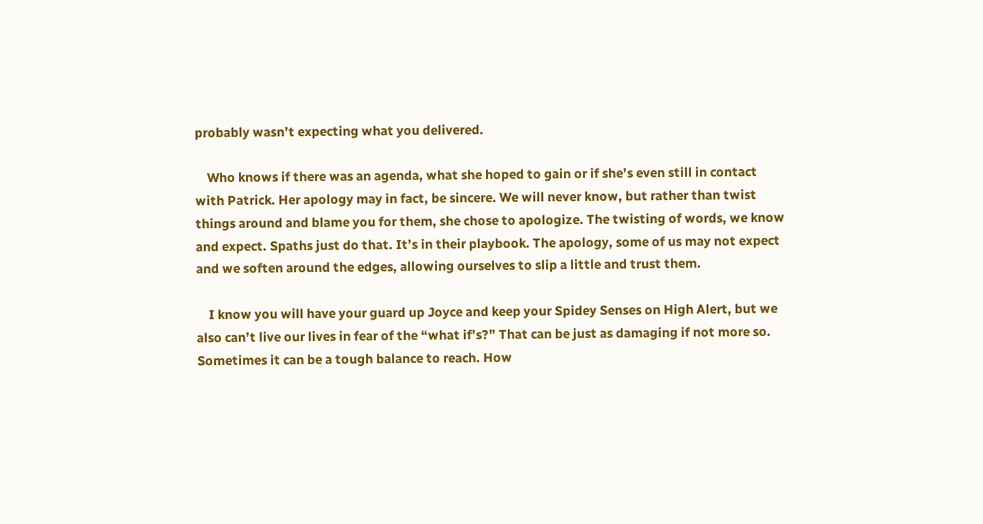probably wasn’t expecting what you delivered.

    Who knows if there was an agenda, what she hoped to gain or if she’s even still in contact with Patrick. Her apology may in fact, be sincere. We will never know, but rather than twist things around and blame you for them, she chose to apologize. The twisting of words, we know and expect. Spaths just do that. It’s in their playbook. The apology, some of us may not expect and we soften around the edges, allowing ourselves to slip a little and trust them.

    I know you will have your guard up Joyce and keep your Spidey Senses on High Alert, but we also can’t live our lives in fear of the “what if’s?” That can be just as damaging if not more so. Sometimes it can be a tough balance to reach. How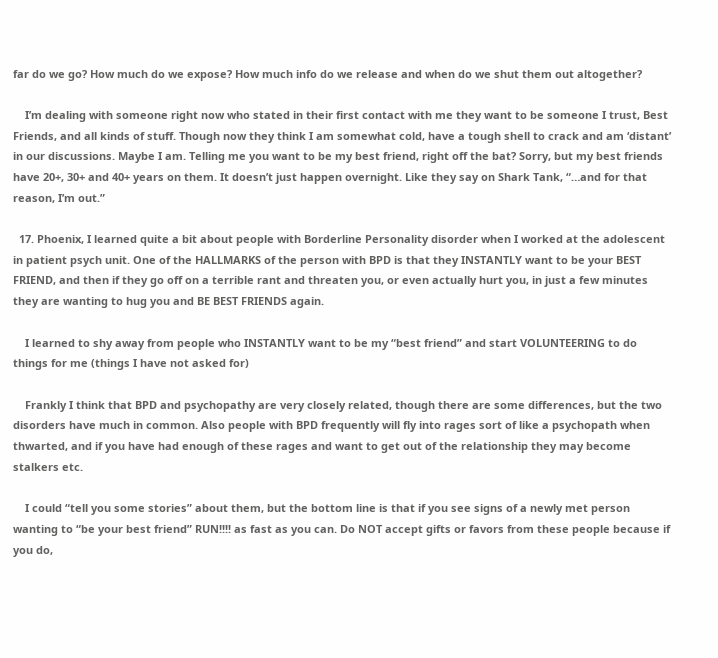far do we go? How much do we expose? How much info do we release and when do we shut them out altogether?

    I’m dealing with someone right now who stated in their first contact with me they want to be someone I trust, Best Friends, and all kinds of stuff. Though now they think I am somewhat cold, have a tough shell to crack and am ‘distant’ in our discussions. Maybe I am. Telling me you want to be my best friend, right off the bat? Sorry, but my best friends have 20+, 30+ and 40+ years on them. It doesn’t just happen overnight. Like they say on Shark Tank, “…and for that reason, I’m out.”

  17. Phoenix, I learned quite a bit about people with Borderline Personality disorder when I worked at the adolescent in patient psych unit. One of the HALLMARKS of the person with BPD is that they INSTANTLY want to be your BEST FRIEND, and then if they go off on a terrible rant and threaten you, or even actually hurt you, in just a few minutes they are wanting to hug you and BE BEST FRIENDS again.

    I learned to shy away from people who INSTANTLY want to be my “best friend” and start VOLUNTEERING to do things for me (things I have not asked for)

    Frankly I think that BPD and psychopathy are very closely related, though there are some differences, but the two disorders have much in common. Also people with BPD frequently will fly into rages sort of like a psychopath when thwarted, and if you have had enough of these rages and want to get out of the relationship they may become stalkers etc.

    I could “tell you some stories” about them, but the bottom line is that if you see signs of a newly met person wanting to “be your best friend” RUN!!!! as fast as you can. Do NOT accept gifts or favors from these people because if you do,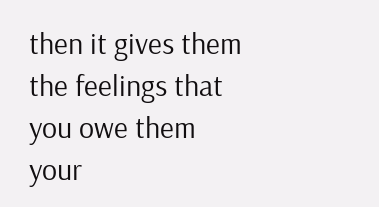then it gives them the feelings that you owe them your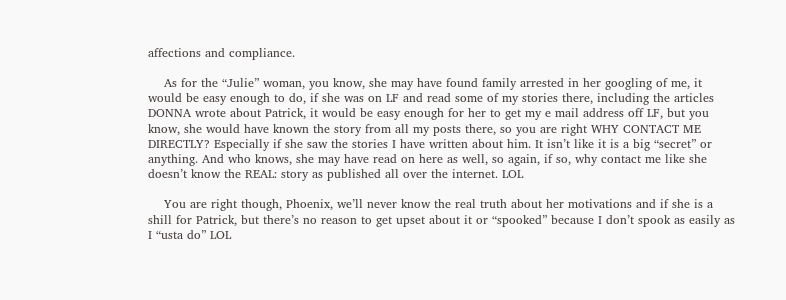affections and compliance.

    As for the “Julie” woman, you know, she may have found family arrested in her googling of me, it would be easy enough to do, if she was on LF and read some of my stories there, including the articles DONNA wrote about Patrick, it would be easy enough for her to get my e mail address off LF, but you know, she would have known the story from all my posts there, so you are right WHY CONTACT ME DIRECTLY? Especially if she saw the stories I have written about him. It isn’t like it is a big “secret” or anything. And who knows, she may have read on here as well, so again, if so, why contact me like she doesn’t know the REAL: story as published all over the internet. LOL

    You are right though, Phoenix, we’ll never know the real truth about her motivations and if she is a shill for Patrick, but there’s no reason to get upset about it or “spooked” because I don’t spook as easily as I “usta do” LOL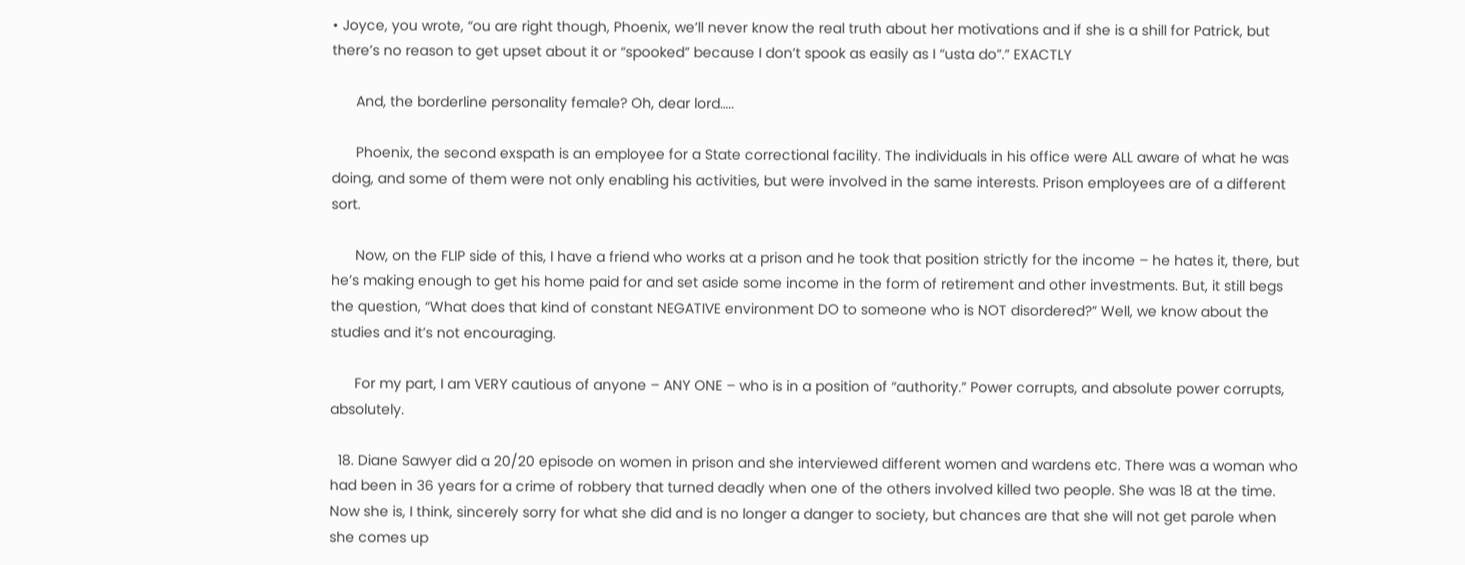• Joyce, you wrote, “ou are right though, Phoenix, we’ll never know the real truth about her motivations and if she is a shill for Patrick, but there’s no reason to get upset about it or “spooked” because I don’t spook as easily as I “usta do”.” EXACTLY

      And, the borderline personality female? Oh, dear lord…..

      Phoenix, the second exspath is an employee for a State correctional facility. The individuals in his office were ALL aware of what he was doing, and some of them were not only enabling his activities, but were involved in the same interests. Prison employees are of a different sort.

      Now, on the FLIP side of this, I have a friend who works at a prison and he took that position strictly for the income – he hates it, there, but he’s making enough to get his home paid for and set aside some income in the form of retirement and other investments. But, it still begs the question, “What does that kind of constant NEGATIVE environment DO to someone who is NOT disordered?” Well, we know about the studies and it’s not encouraging.

      For my part, I am VERY cautious of anyone – ANY ONE – who is in a position of “authority.” Power corrupts, and absolute power corrupts, absolutely.

  18. Diane Sawyer did a 20/20 episode on women in prison and she interviewed different women and wardens etc. There was a woman who had been in 36 years for a crime of robbery that turned deadly when one of the others involved killed two people. She was 18 at the time. Now she is, I think, sincerely sorry for what she did and is no longer a danger to society, but chances are that she will not get parole when she comes up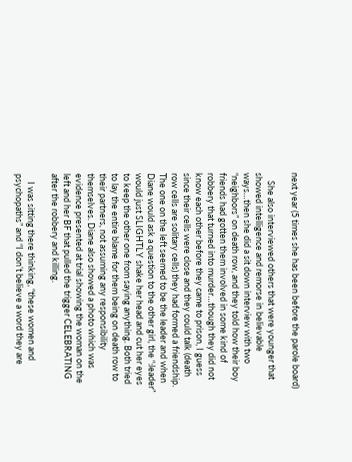next year (5 times she has been before the parole board)

    She also interviewed others that were younger that showed intelligence and remorse in believable ways…then she did a sit down interview with two “neighbors” on death row, and they told how their boy friends had gotten them involved in some kind of robbery that turned into murder…though they did not know each other before they came to prison, I guess since their cells were close and they could talk (death row cells are solitary cells) they had formed a friendship. The one on the left seemed to be the leader and when Diane would ask a question to the other girl, the “:leader” would just SLIGHTLY shake her head and cut her eyes to keep the other one from saying anything. Both tried to lay the entire blame for them being on death row to their partners, not assuming any responsibility themselves. Diane also showed a photo which was evidence presented at trial showing the woman on the left and her BF that pulled the trigger CELEBRATING after the robbery and killing.

    I was sitting there thinking, “these women and psychopaths” and “I don’t believe a word they are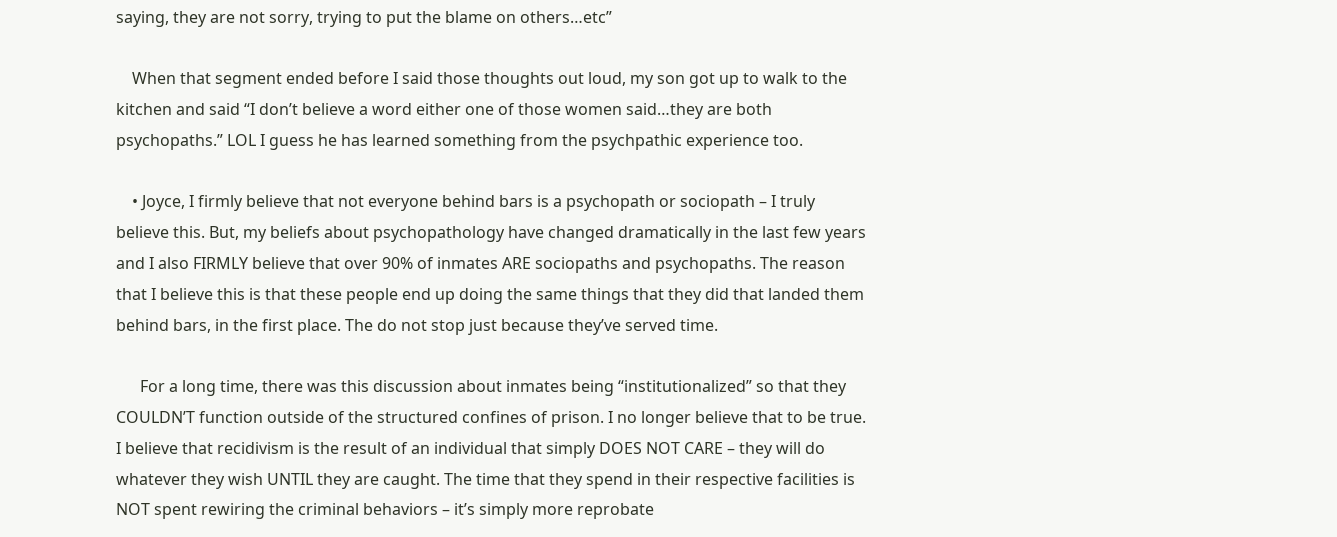saying, they are not sorry, trying to put the blame on others…etc”

    When that segment ended before I said those thoughts out loud, my son got up to walk to the kitchen and said “I don’t believe a word either one of those women said…they are both psychopaths.” LOL I guess he has learned something from the psychpathic experience too.

    • Joyce, I firmly believe that not everyone behind bars is a psychopath or sociopath – I truly believe this. But, my beliefs about psychopathology have changed dramatically in the last few years and I also FIRMLY believe that over 90% of inmates ARE sociopaths and psychopaths. The reason that I believe this is that these people end up doing the same things that they did that landed them behind bars, in the first place. The do not stop just because they’ve served time.

      For a long time, there was this discussion about inmates being “institutionalized” so that they COULDN’T function outside of the structured confines of prison. I no longer believe that to be true. I believe that recidivism is the result of an individual that simply DOES NOT CARE – they will do whatever they wish UNTIL they are caught. The time that they spend in their respective facilities is NOT spent rewiring the criminal behaviors – it’s simply more reprobate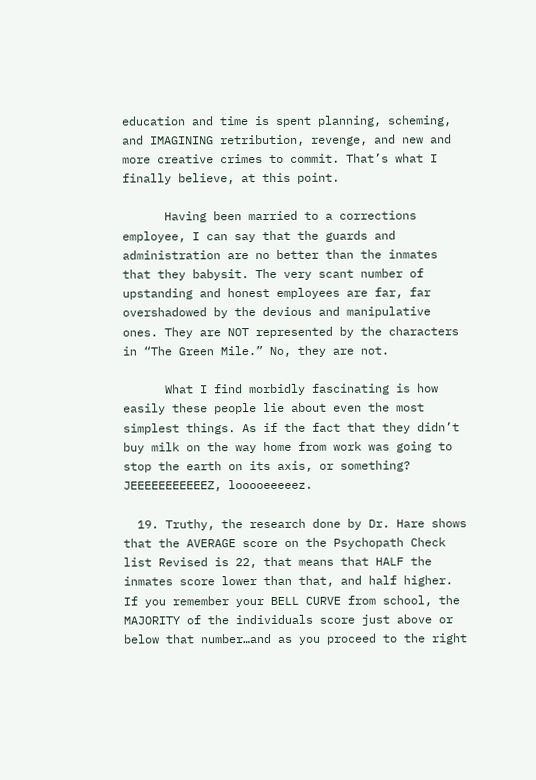education and time is spent planning, scheming, and IMAGINING retribution, revenge, and new and more creative crimes to commit. That’s what I finally believe, at this point.

      Having been married to a corrections employee, I can say that the guards and administration are no better than the inmates that they babysit. The very scant number of upstanding and honest employees are far, far overshadowed by the devious and manipulative ones. They are NOT represented by the characters in “The Green Mile.” No, they are not.

      What I find morbidly fascinating is how easily these people lie about even the most simplest things. As if the fact that they didn’t buy milk on the way home from work was going to stop the earth on its axis, or something? JEEEEEEEEEEEZ, looooeeeeez.

  19. Truthy, the research done by Dr. Hare shows that the AVERAGE score on the Psychopath Check list Revised is 22, that means that HALF the inmates score lower than that, and half higher. If you remember your BELL CURVE from school, the MAJORITY of the individuals score just above or below that number…and as you proceed to the right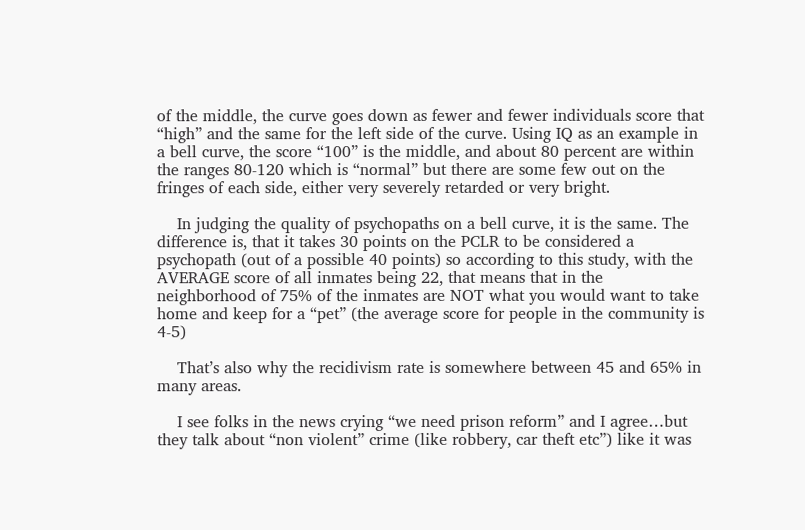of the middle, the curve goes down as fewer and fewer individuals score that “high” and the same for the left side of the curve. Using IQ as an example in a bell curve, the score “100” is the middle, and about 80 percent are within the ranges 80-120 which is “normal” but there are some few out on the fringes of each side, either very severely retarded or very bright.

    In judging the quality of psychopaths on a bell curve, it is the same. The difference is, that it takes 30 points on the PCLR to be considered a psychopath (out of a possible 40 points) so according to this study, with the AVERAGE score of all inmates being 22, that means that in the neighborhood of 75% of the inmates are NOT what you would want to take home and keep for a “pet” (the average score for people in the community is 4-5)

    That’s also why the recidivism rate is somewhere between 45 and 65% in many areas.

    I see folks in the news crying “we need prison reform” and I agree…but they talk about “non violent” crime (like robbery, car theft etc”) like it was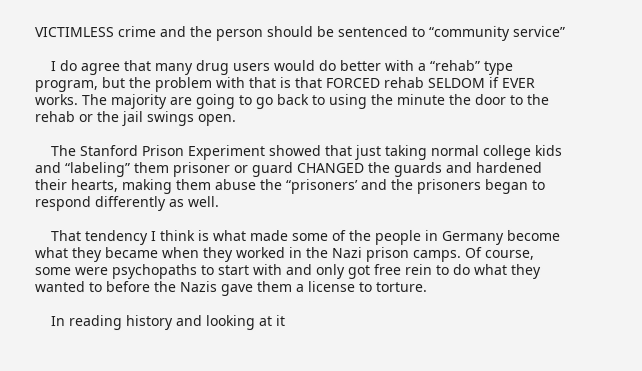VICTIMLESS crime and the person should be sentenced to “community service”

    I do agree that many drug users would do better with a “rehab” type program, but the problem with that is that FORCED rehab SELDOM if EVER works. The majority are going to go back to using the minute the door to the rehab or the jail swings open.

    The Stanford Prison Experiment showed that just taking normal college kids and “labeling” them prisoner or guard CHANGED the guards and hardened their hearts, making them abuse the “prisoners’ and the prisoners began to respond differently as well.

    That tendency I think is what made some of the people in Germany become what they became when they worked in the Nazi prison camps. Of course, some were psychopaths to start with and only got free rein to do what they wanted to before the Nazis gave them a license to torture.

    In reading history and looking at it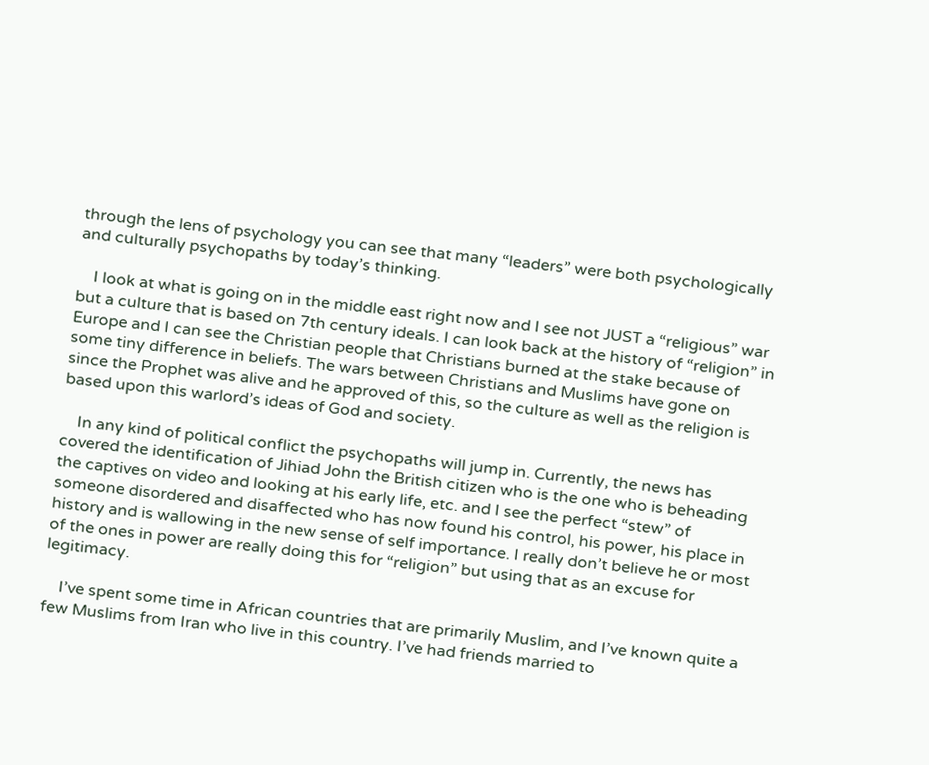through the lens of psychology you can see that many “leaders” were both psychologically and culturally psychopaths by today’s thinking.

    I look at what is going on in the middle east right now and I see not JUST a “religious” war but a culture that is based on 7th century ideals. I can look back at the history of “religion” in Europe and I can see the Christian people that Christians burned at the stake because of some tiny difference in beliefs. The wars between Christians and Muslims have gone on since the Prophet was alive and he approved of this, so the culture as well as the religion is based upon this warlord’s ideas of God and society.

    In any kind of political conflict the psychopaths will jump in. Currently, the news has covered the identification of Jihiad John the British citizen who is the one who is beheading the captives on video and looking at his early life, etc. and I see the perfect “stew” of someone disordered and disaffected who has now found his control, his power, his place in history and is wallowing in the new sense of self importance. I really don’t believe he or most of the ones in power are really doing this for “religion” but using that as an excuse for legitimacy.

    I’ve spent some time in African countries that are primarily Muslim, and I’ve known quite a few Muslims from Iran who live in this country. I’ve had friends married to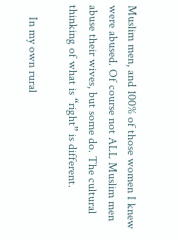Muslim men, and 100% of those women I knew were abused. Of course not ALL Muslim men abuse their wives, but some do. The cultural thinking of what is “right” is different.

    In my own rural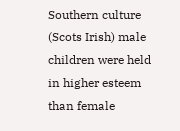Southern culture (Scots Irish) male children were held in higher esteem than female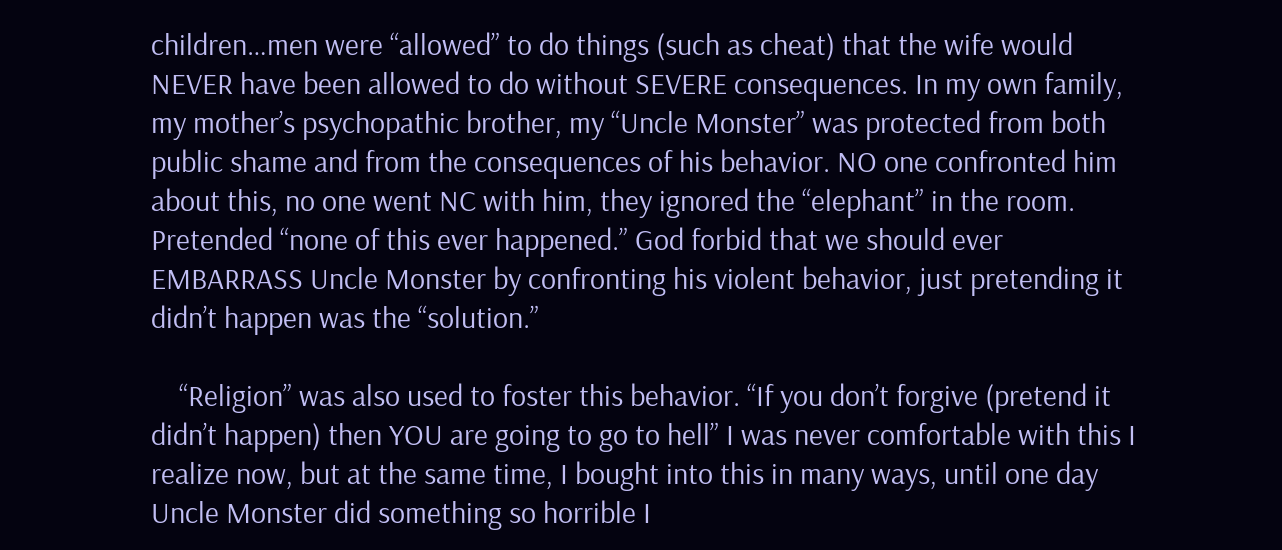children…men were “allowed” to do things (such as cheat) that the wife would NEVER have been allowed to do without SEVERE consequences. In my own family, my mother’s psychopathic brother, my “Uncle Monster” was protected from both public shame and from the consequences of his behavior. NO one confronted him about this, no one went NC with him, they ignored the “elephant” in the room. Pretended “none of this ever happened.” God forbid that we should ever EMBARRASS Uncle Monster by confronting his violent behavior, just pretending it didn’t happen was the “solution.”

    “Religion” was also used to foster this behavior. “If you don’t forgive (pretend it didn’t happen) then YOU are going to go to hell” I was never comfortable with this I realize now, but at the same time, I bought into this in many ways, until one day Uncle Monster did something so horrible I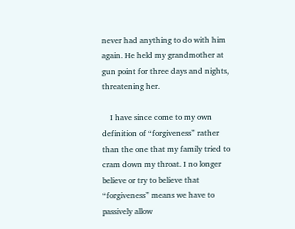never had anything to do with him again. He held my grandmother at gun point for three days and nights, threatening her.

    I have since come to my own definition of “forgiveness” rather than the one that my family tried to cram down my throat. I no longer believe or try to believe that “forgiveness” means we have to passively allow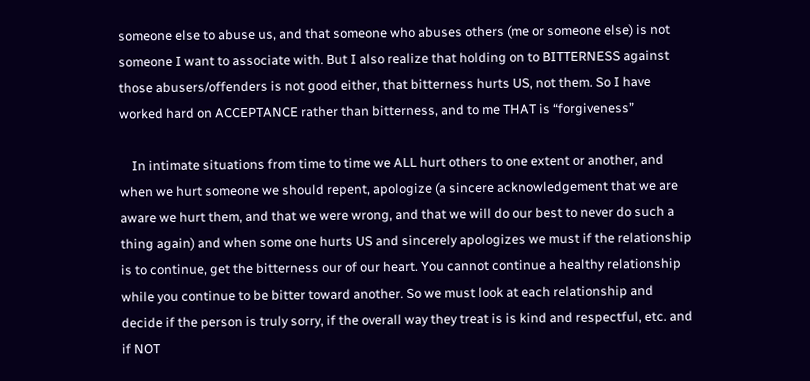someone else to abuse us, and that someone who abuses others (me or someone else) is not someone I want to associate with. But I also realize that holding on to BITTERNESS against those abusers/offenders is not good either, that bitterness hurts US, not them. So I have worked hard on ACCEPTANCE rather than bitterness, and to me THAT is “forgiveness”

    In intimate situations from time to time we ALL hurt others to one extent or another, and when we hurt someone we should repent, apologize (a sincere acknowledgement that we are aware we hurt them, and that we were wrong, and that we will do our best to never do such a thing again) and when some one hurts US and sincerely apologizes we must if the relationship is to continue, get the bitterness our of our heart. You cannot continue a healthy relationship while you continue to be bitter toward another. So we must look at each relationship and decide if the person is truly sorry, if the overall way they treat is is kind and respectful, etc. and if NOT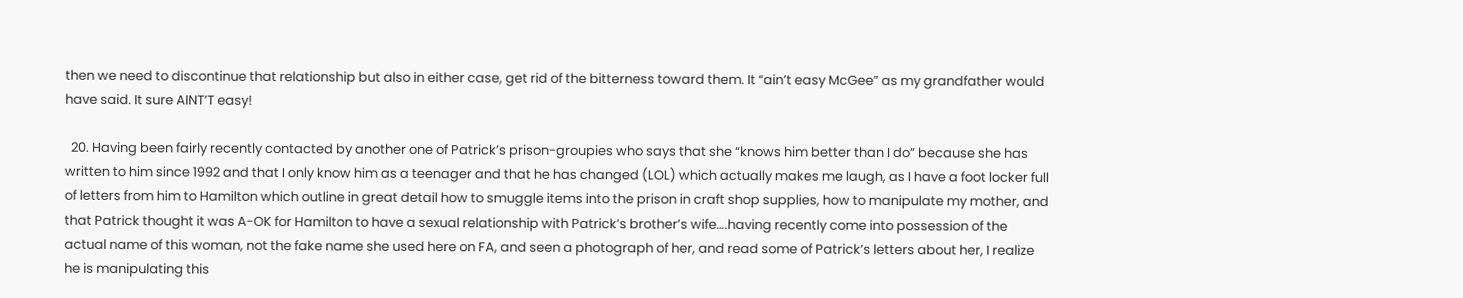then we need to discontinue that relationship but also in either case, get rid of the bitterness toward them. It “ain’t easy McGee” as my grandfather would have said. It sure AINT’T easy!

  20. Having been fairly recently contacted by another one of Patrick’s prison-groupies who says that she “knows him better than I do” because she has written to him since 1992 and that I only know him as a teenager and that he has changed (LOL) which actually makes me laugh, as I have a foot locker full of letters from him to Hamilton which outline in great detail how to smuggle items into the prison in craft shop supplies, how to manipulate my mother, and that Patrick thought it was A-OK for Hamilton to have a sexual relationship with Patrick’s brother’s wife….having recently come into possession of the actual name of this woman, not the fake name she used here on FA, and seen a photograph of her, and read some of Patrick’s letters about her, I realize he is manipulating this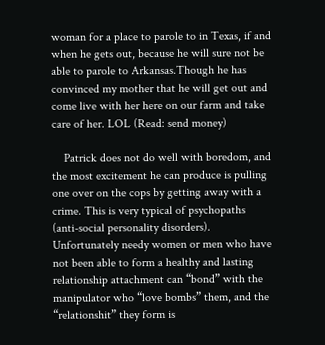woman for a place to parole to in Texas, if and when he gets out, because he will sure not be able to parole to Arkansas.Though he has convinced my mother that he will get out and come live with her here on our farm and take care of her. LOL (Read: send money)

    Patrick does not do well with boredom, and the most excitement he can produce is pulling one over on the cops by getting away with a crime. This is very typical of psychopaths (anti-social personality disorders). Unfortunately needy women or men who have not been able to form a healthy and lasting relationship attachment can “bond” with the manipulator who “love bombs” them, and the “relationshit” they form is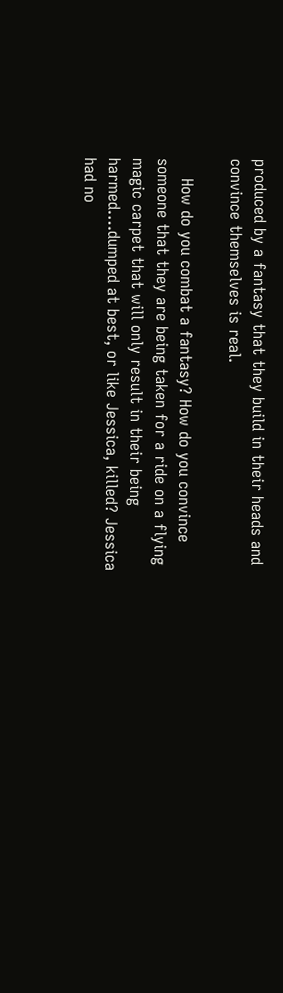produced by a fantasy that they build in their heads and convince themselves is real.

    How do you combat a fantasy? How do you convince someone that they are being taken for a ride on a flying magic carpet that will only result in their being harmed….dumped at best, or like Jessica, killed? Jessica had no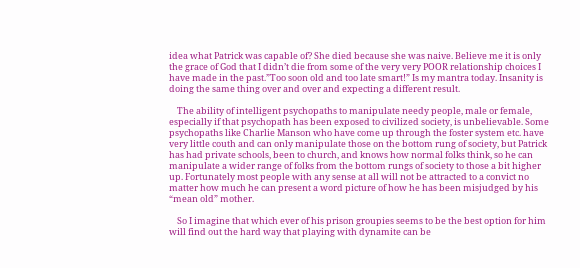idea what Patrick was capable of? She died because she was naive. Believe me it is only the grace of God that I didn’t die from some of the very very POOR relationship choices I have made in the past.”Too soon old and too late smart!” Is my mantra today. Insanity is doing the same thing over and over and expecting a different result.

    The ability of intelligent psychopaths to manipulate needy people, male or female, especially if that psychopath has been exposed to civilized society, is unbelievable. Some psychopaths like Charlie Manson who have come up through the foster system etc. have very little couth and can only manipulate those on the bottom rung of society, but Patrick has had private schools, been to church, and knows how normal folks think, so he can manipulate a wider range of folks from the bottom rungs of society to those a bit higher up. Fortunately most people with any sense at all will not be attracted to a convict no matter how much he can present a word picture of how he has been misjudged by his “mean old” mother.

    So I imagine that which ever of his prison groupies seems to be the best option for him will find out the hard way that playing with dynamite can be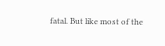fatal. But like most of the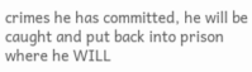crimes he has committed, he will be caught and put back into prison where he WILL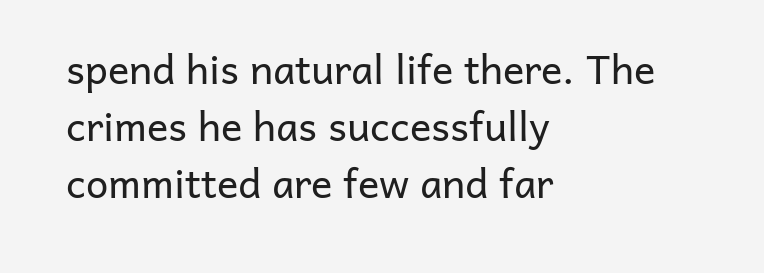spend his natural life there. The crimes he has successfully committed are few and far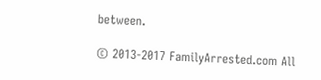between.

© 2013-2017 FamilyArrested.com All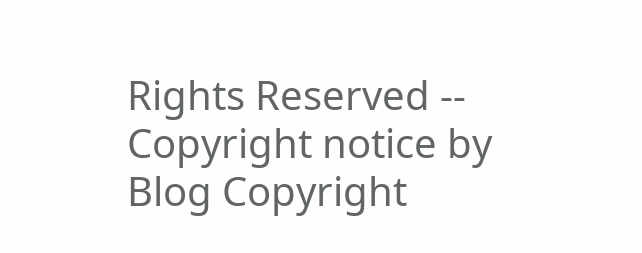Rights Reserved -- Copyright notice by Blog Copyright